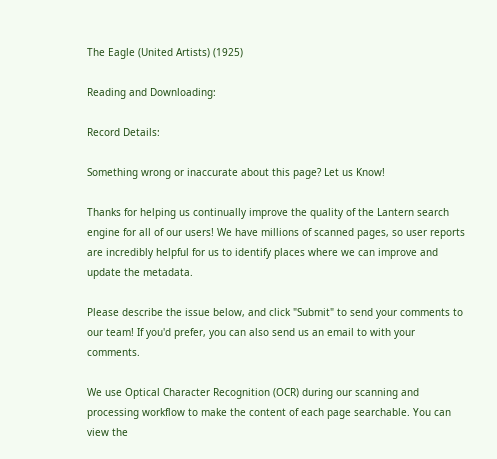The Eagle (United Artists) (1925)

Reading and Downloading:

Record Details:

Something wrong or inaccurate about this page? Let us Know!

Thanks for helping us continually improve the quality of the Lantern search engine for all of our users! We have millions of scanned pages, so user reports are incredibly helpful for us to identify places where we can improve and update the metadata.

Please describe the issue below, and click "Submit" to send your comments to our team! If you'd prefer, you can also send us an email to with your comments.

We use Optical Character Recognition (OCR) during our scanning and processing workflow to make the content of each page searchable. You can view the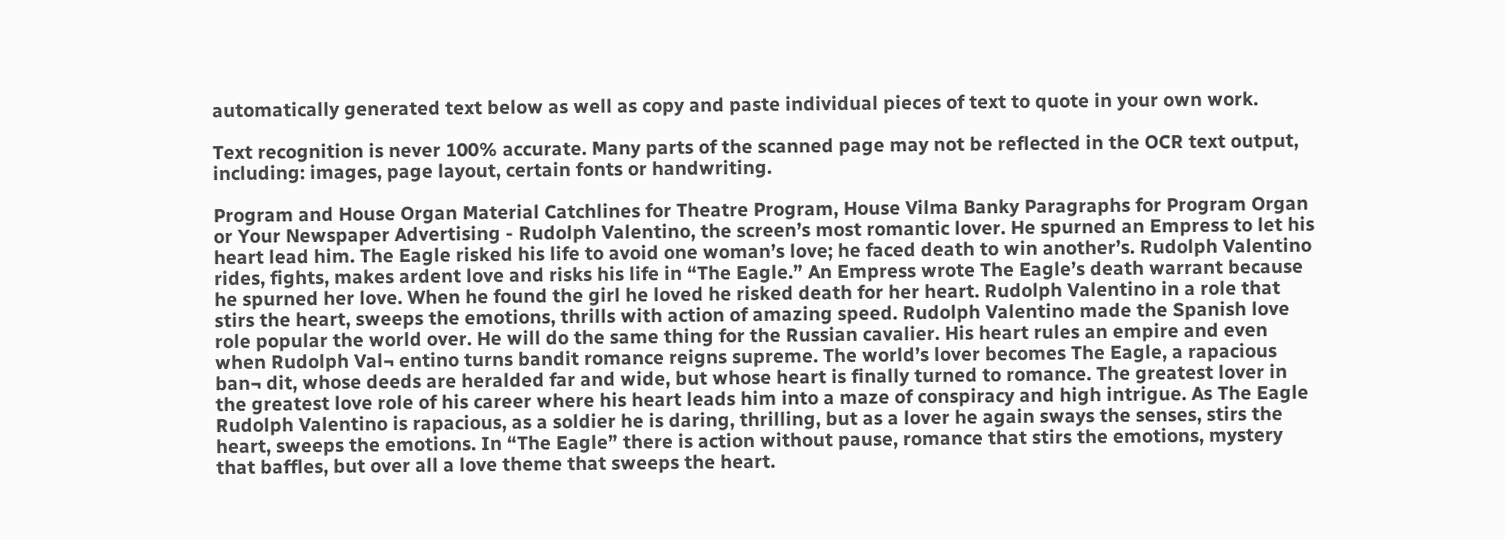automatically generated text below as well as copy and paste individual pieces of text to quote in your own work.

Text recognition is never 100% accurate. Many parts of the scanned page may not be reflected in the OCR text output, including: images, page layout, certain fonts or handwriting.

Program and House Organ Material Catchlines for Theatre Program, House Vilma Banky Paragraphs for Program Organ or Your Newspaper Advertising - Rudolph Valentino, the screen’s most romantic lover. He spurned an Empress to let his heart lead him. The Eagle risked his life to avoid one woman’s love; he faced death to win another’s. Rudolph Valentino rides, fights, makes ardent love and risks his life in “The Eagle.” An Empress wrote The Eagle’s death warrant because he spurned her love. When he found the girl he loved he risked death for her heart. Rudolph Valentino in a role that stirs the heart, sweeps the emotions, thrills with action of amazing speed. Rudolph Valentino made the Spanish love role popular the world over. He will do the same thing for the Russian cavalier. His heart rules an empire and even when Rudolph Val¬ entino turns bandit romance reigns supreme. The world’s lover becomes The Eagle, a rapacious ban¬ dit, whose deeds are heralded far and wide, but whose heart is finally turned to romance. The greatest lover in the greatest love role of his career where his heart leads him into a maze of conspiracy and high intrigue. As The Eagle Rudolph Valentino is rapacious, as a soldier he is daring, thrilling, but as a lover he again sways the senses, stirs the heart, sweeps the emotions. In “The Eagle” there is action without pause, romance that stirs the emotions, mystery that baffles, but over all a love theme that sweeps the heart.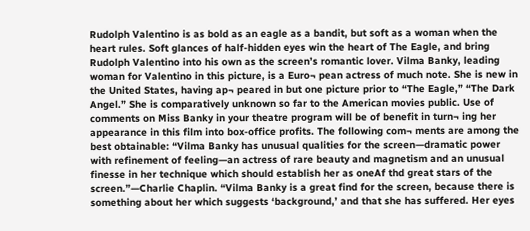Rudolph Valentino is as bold as an eagle as a bandit, but soft as a woman when the heart rules. Soft glances of half-hidden eyes win the heart of The Eagle, and bring Rudolph Valentino into his own as the screen’s romantic lover. Vilma Banky, leading woman for Valentino in this picture, is a Euro¬ pean actress of much note. She is new in the United States, having ap¬ peared in but one picture prior to “The Eagle,” “The Dark Angel.” She is comparatively unknown so far to the American movies public. Use of comments on Miss Banky in your theatre program will be of benefit in turn¬ ing her appearance in this film into box-office profits. The following com¬ ments are among the best obtainable: “Vilma Banky has unusual qualities for the screen—dramatic power with refinement of feeling—an actress of rare beauty and magnetism and an unusual finesse in her technique which should establish her as oneAf thd great stars of the screen.”—Charlie Chaplin. “Vilma Banky is a great find for the screen, because there is something about her which suggests ‘background,’ and that she has suffered. Her eyes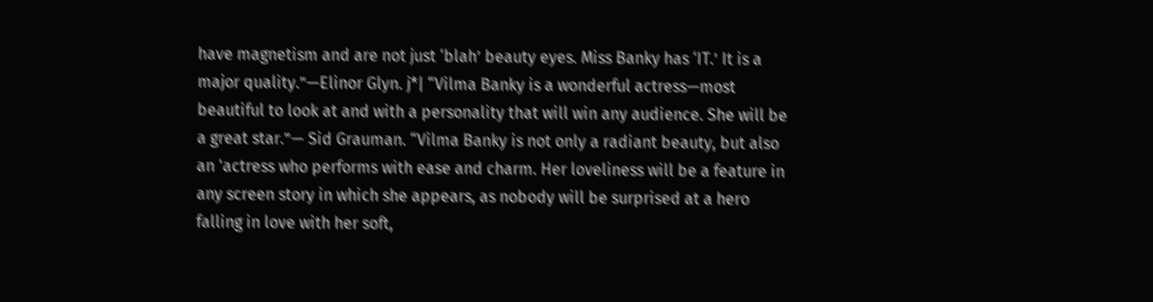have magnetism and are not just ‘blah’ beauty eyes. Miss Banky has ‘IT.’ It is a major quality.”—Elinor Glyn. j*| “Vilma Banky is a wonderful actress—most beautiful to look at and with a personality that will win any audience. She will be a great star.”— Sid Grauman. “Vilma Banky is not only a radiant beauty, but also an 'actress who performs with ease and charm. Her loveliness will be a feature in any screen story in which she appears, as nobody will be surprised at a hero falling in love with her soft,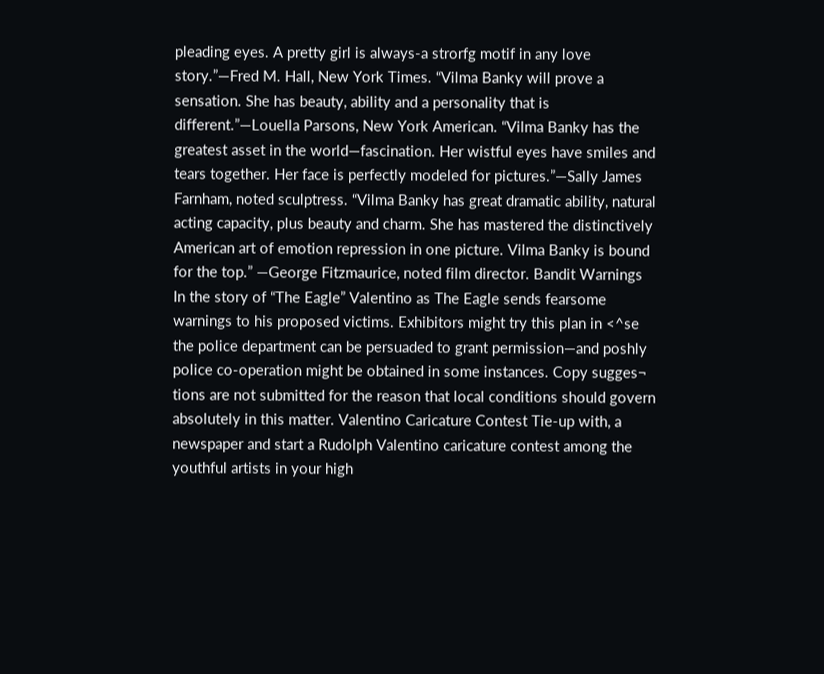pleading eyes. A pretty girl is always-a strorfg motif in any love story.”—Fred M. Hall, New York Times. “Vilma Banky will prove a sensation. She has beauty, ability and a personality that is different.”—Louella Parsons, New York American. “Vilma Banky has the greatest asset in the world—fascination. Her wistful eyes have smiles and tears together. Her face is perfectly modeled for pictures.”—Sally James Farnham, noted sculptress. “Vilma Banky has great dramatic ability, natural acting capacity, plus beauty and charm. She has mastered the distinctively American art of emotion repression in one picture. Vilma Banky is bound for the top.” —George Fitzmaurice, noted film director. Bandit Warnings In the story of “The Eagle” Valentino as The Eagle sends fearsome warnings to his proposed victims. Exhibitors might try this plan in <^se the police department can be persuaded to grant permission—and poshly police co-operation might be obtained in some instances. Copy sugges¬ tions are not submitted for the reason that local conditions should govern absolutely in this matter. Valentino Caricature Contest Tie-up with, a newspaper and start a Rudolph Valentino caricature contest among the youthful artists in your high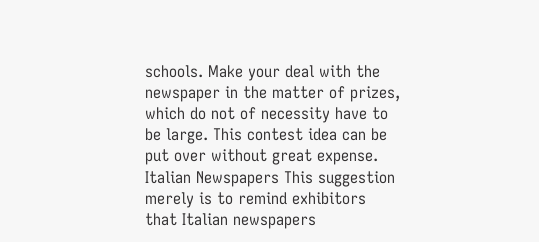schools. Make your deal with the newspaper in the matter of prizes, which do not of necessity have to be large. This contest idea can be put over without great expense. Italian Newspapers This suggestion merely is to remind exhibitors that Italian newspapers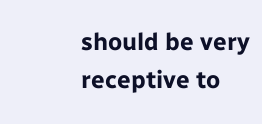should be very receptive to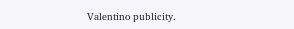Valentino publicity.